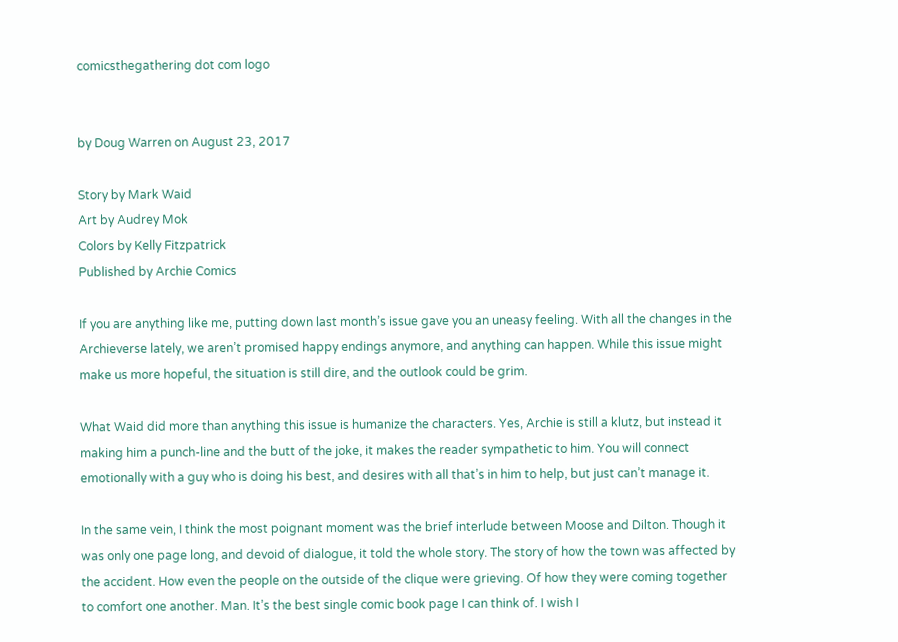comicsthegathering dot com logo


by Doug Warren on August 23, 2017

Story by Mark Waid
Art by Audrey Mok
Colors by Kelly Fitzpatrick
Published by Archie Comics

If you are anything like me, putting down last month’s issue gave you an uneasy feeling. With all the changes in the Archieverse lately, we aren’t promised happy endings anymore, and anything can happen. While this issue might make us more hopeful, the situation is still dire, and the outlook could be grim.

What Waid did more than anything this issue is humanize the characters. Yes, Archie is still a klutz, but instead it making him a punch-line and the butt of the joke, it makes the reader sympathetic to him. You will connect emotionally with a guy who is doing his best, and desires with all that’s in him to help, but just can’t manage it.

In the same vein, I think the most poignant moment was the brief interlude between Moose and Dilton. Though it was only one page long, and devoid of dialogue, it told the whole story. The story of how the town was affected by the accident. How even the people on the outside of the clique were grieving. Of how they were coming together to comfort one another. Man. It’s the best single comic book page I can think of. I wish I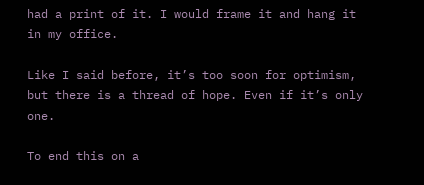had a print of it. I would frame it and hang it in my office.

Like I said before, it’s too soon for optimism, but there is a thread of hope. Even if it’s only one.

To end this on a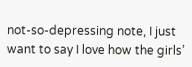not-so-depressing note, I just want to say I love how the girls’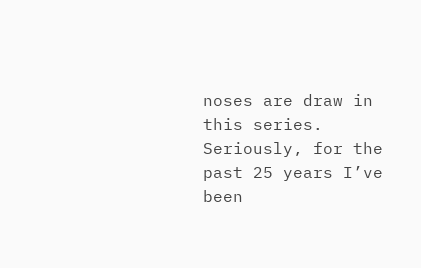noses are draw in this series. Seriously, for the past 25 years I’ve been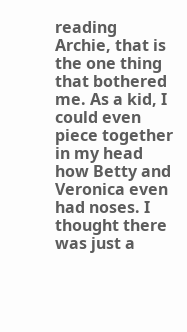reading Archie, that is the one thing that bothered me. As a kid, I could even piece together in my head how Betty and Veronica even had noses. I thought there was just a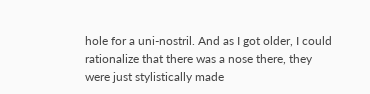hole for a uni-nostril. And as I got older, I could rationalize that there was a nose there, they were just stylistically made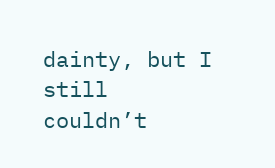dainty, but I still couldn’t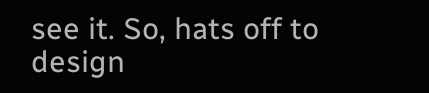see it. So, hats off to design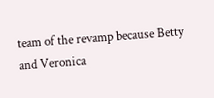team of the revamp because Betty and Veronica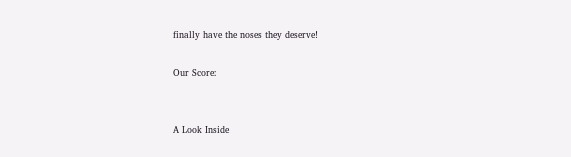finally have the noses they deserve!

Our Score:


A Look Inside